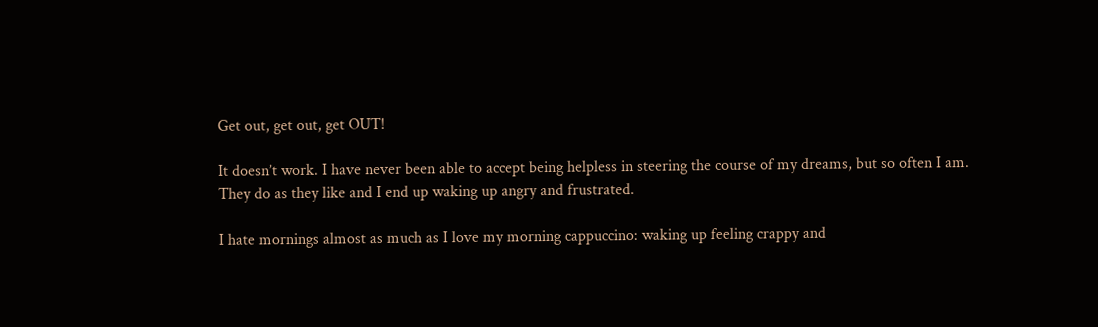Get out, get out, get OUT!

It doesn’t work. I have never been able to accept being helpless in steering the course of my dreams, but so often I am. They do as they like and I end up waking up angry and frustrated.

I hate mornings almost as much as I love my morning cappuccino: waking up feeling crappy and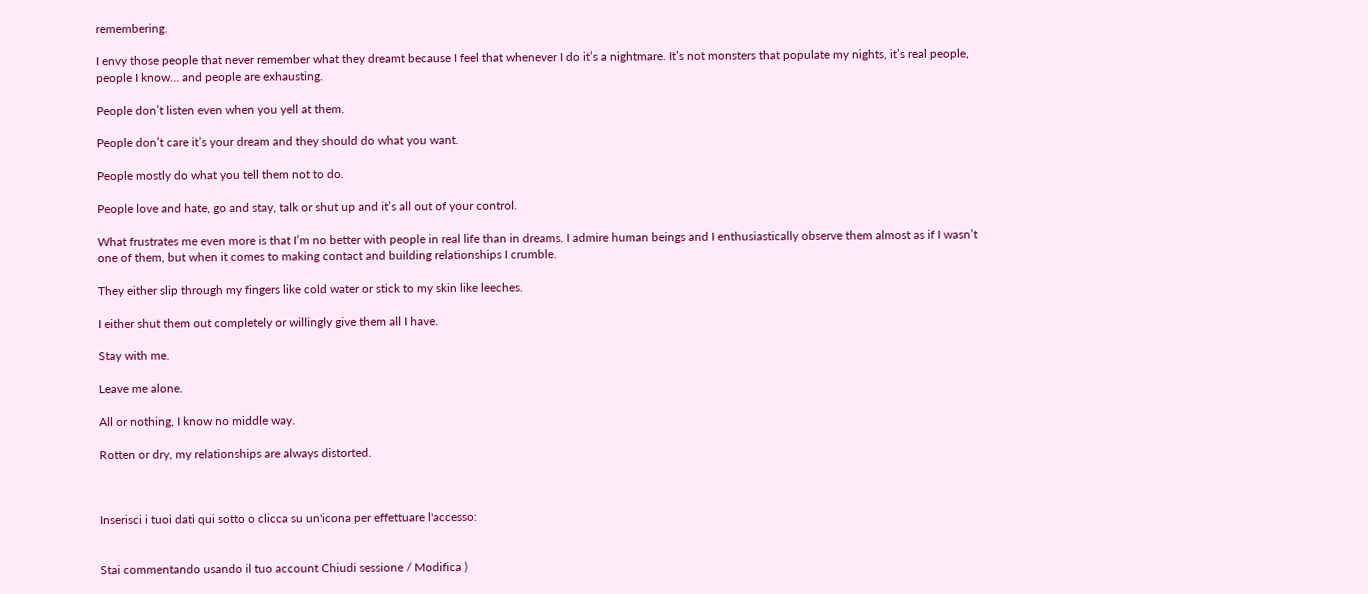remembering.

I envy those people that never remember what they dreamt because I feel that whenever I do it’s a nightmare. It’s not monsters that populate my nights, it’s real people, people I know… and people are exhausting.

People don’t listen even when you yell at them.

People don’t care it’s your dream and they should do what you want.

People mostly do what you tell them not to do.

People love and hate, go and stay, talk or shut up and it’s all out of your control.

What frustrates me even more is that I’m no better with people in real life than in dreams. I admire human beings and I enthusiastically observe them almost as if I wasn’t one of them, but when it comes to making contact and building relationships I crumble.

They either slip through my fingers like cold water or stick to my skin like leeches.

I either shut them out completely or willingly give them all I have.

Stay with me.

Leave me alone.

All or nothing, I know no middle way.

Rotten or dry, my relationships are always distorted.



Inserisci i tuoi dati qui sotto o clicca su un'icona per effettuare l'accesso:


Stai commentando usando il tuo account Chiudi sessione / Modifica )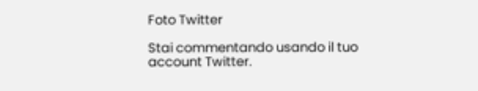Foto Twitter

Stai commentando usando il tuo account Twitter.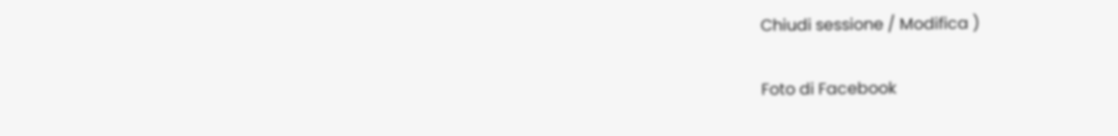Chiudi sessione / Modifica )

Foto di Facebook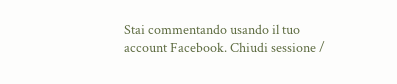Stai commentando usando il tuo account Facebook. Chiudi sessione /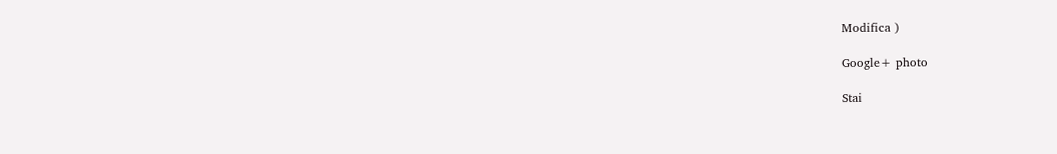Modifica )

Google+ photo

Stai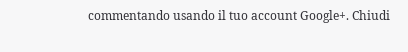commentando usando il tuo account Google+. Chiudi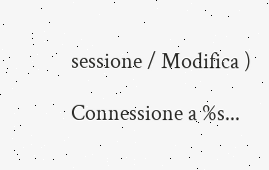sessione / Modifica )

Connessione a %s...